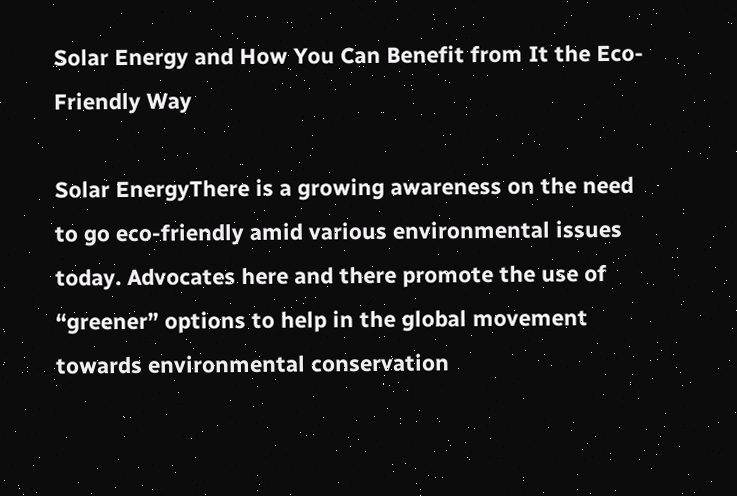Solar Energy and How You Can Benefit from It the Eco-Friendly Way

Solar EnergyThere is a growing awareness on the need to go eco-friendly amid various environmental issues today. Advocates here and there promote the use of “greener” options to help in the global movement towards environmental conservation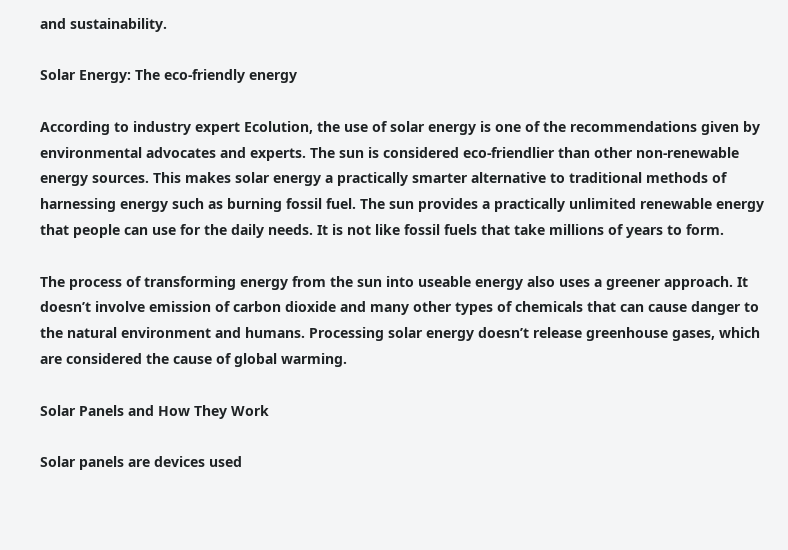and sustainability.

Solar Energy: The eco-friendly energy

According to industry expert Ecolution, the use of solar energy is one of the recommendations given by environmental advocates and experts. The sun is considered eco-friendlier than other non-renewable energy sources. This makes solar energy a practically smarter alternative to traditional methods of harnessing energy such as burning fossil fuel. The sun provides a practically unlimited renewable energy that people can use for the daily needs. It is not like fossil fuels that take millions of years to form.

The process of transforming energy from the sun into useable energy also uses a greener approach. It doesn’t involve emission of carbon dioxide and many other types of chemicals that can cause danger to the natural environment and humans. Processing solar energy doesn’t release greenhouse gases, which are considered the cause of global warming.

Solar Panels and How They Work

Solar panels are devices used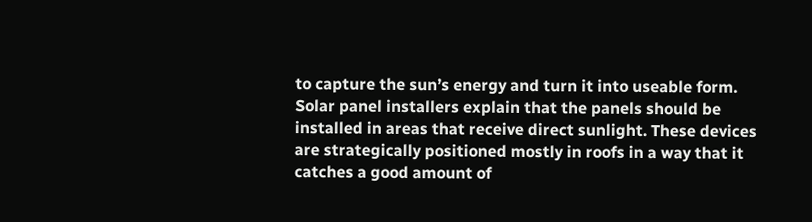to capture the sun’s energy and turn it into useable form. Solar panel installers explain that the panels should be installed in areas that receive direct sunlight. These devices are strategically positioned mostly in roofs in a way that it catches a good amount of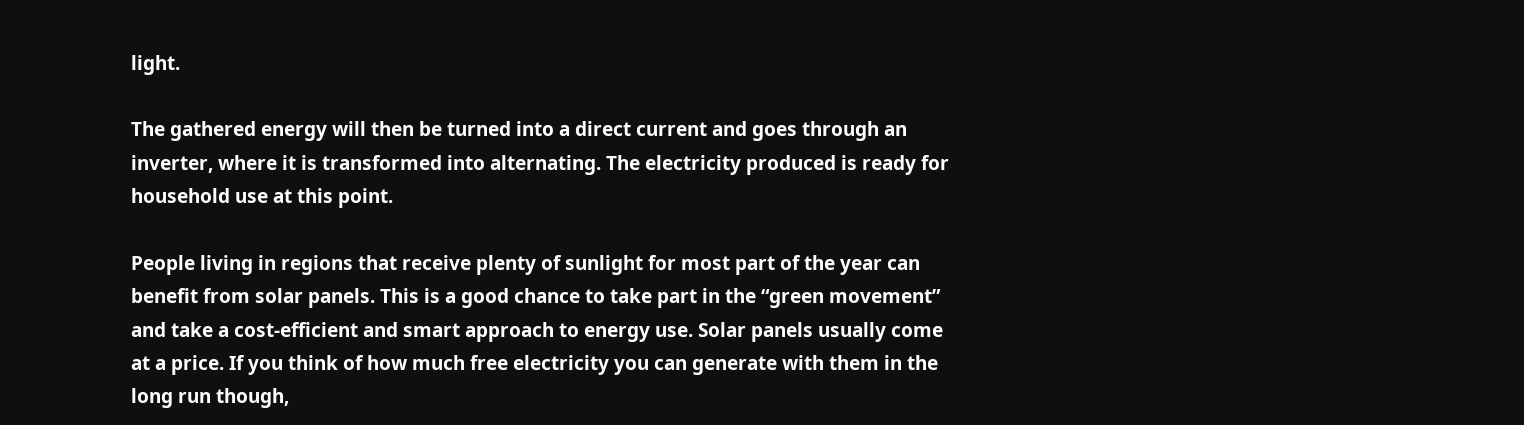light.

The gathered energy will then be turned into a direct current and goes through an inverter, where it is transformed into alternating. The electricity produced is ready for household use at this point.

People living in regions that receive plenty of sunlight for most part of the year can benefit from solar panels. This is a good chance to take part in the “green movement” and take a cost-efficient and smart approach to energy use. Solar panels usually come at a price. If you think of how much free electricity you can generate with them in the long run though,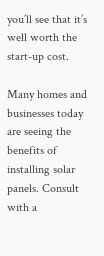you’ll see that it’s well worth the start-up cost.

Many homes and businesses today are seeing the benefits of installing solar panels. Consult with a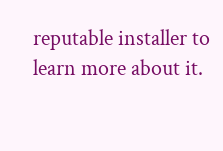reputable installer to learn more about it.